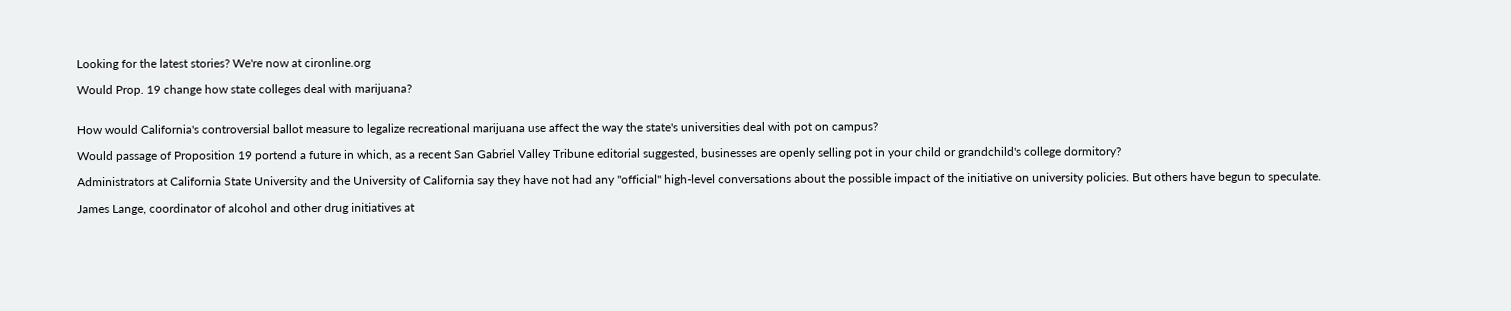Looking for the latest stories? We're now at cironline.org

Would Prop. 19 change how state colleges deal with marijuana?


How would California's controversial ballot measure to legalize recreational marijuana use affect the way the state's universities deal with pot on campus?

Would passage of Proposition 19 portend a future in which, as a recent San Gabriel Valley Tribune editorial suggested, businesses are openly selling pot in your child or grandchild's college dormitory?

Administrators at California State University and the University of California say they have not had any "official" high-level conversations about the possible impact of the initiative on university policies. But others have begun to speculate.

James Lange, coordinator of alcohol and other drug initiatives at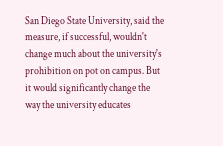San Diego State University, said the measure, if successful, wouldn't change much about the university's prohibition on pot on campus. But it would significantly change the way the university educates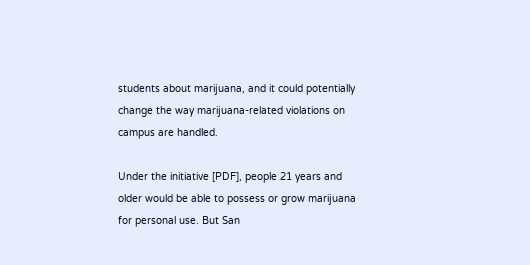students about marijuana, and it could potentially change the way marijuana-related violations on campus are handled.

Under the initiative [PDF], people 21 years and older would be able to possess or grow marijuana for personal use. But San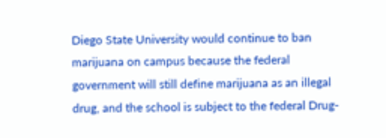Diego State University would continue to ban marijuana on campus because the federal government will still define marijuana as an illegal drug, and the school is subject to the federal Drug-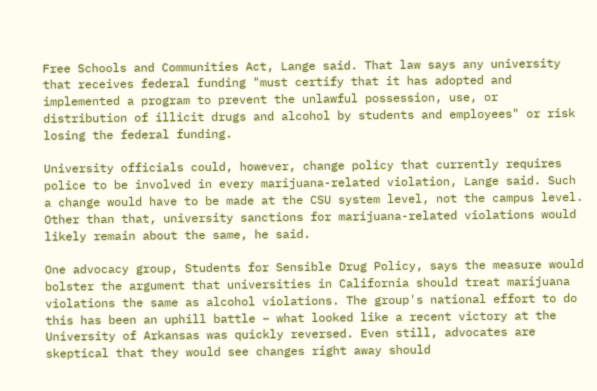Free Schools and Communities Act, Lange said. That law says any university that receives federal funding "must certify that it has adopted and implemented a program to prevent the unlawful possession, use, or distribution of illicit drugs and alcohol by students and employees" or risk losing the federal funding.

University officials could, however, change policy that currently requires police to be involved in every marijuana-related violation, Lange said. Such a change would have to be made at the CSU system level, not the campus level. Other than that, university sanctions for marijuana-related violations would likely remain about the same, he said.

One advocacy group, Students for Sensible Drug Policy, says the measure would bolster the argument that universities in California should treat marijuana violations the same as alcohol violations. The group's national effort to do this has been an uphill battle – what looked like a recent victory at the University of Arkansas was quickly reversed. Even still, advocates are skeptical that they would see changes right away should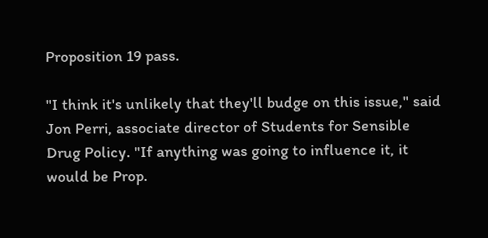Proposition 19 pass.

"I think it's unlikely that they'll budge on this issue," said Jon Perri, associate director of Students for Sensible Drug Policy. "If anything was going to influence it, it would be Prop.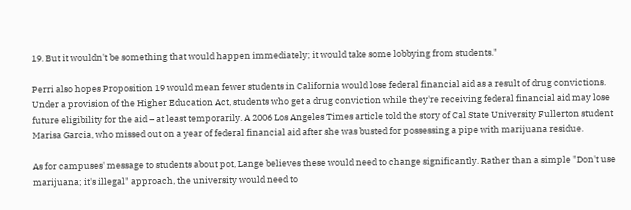19. But it wouldn't be something that would happen immediately; it would take some lobbying from students."

Perri also hopes Proposition 19 would mean fewer students in California would lose federal financial aid as a result of drug convictions. Under a provision of the Higher Education Act, students who get a drug conviction while they're receiving federal financial aid may lose future eligibility for the aid – at least temporarily. A 2006 Los Angeles Times article told the story of Cal State University Fullerton student Marisa Garcia, who missed out on a year of federal financial aid after she was busted for possessing a pipe with marijuana residue.

As for campuses' message to students about pot, Lange believes these would need to change significantly. Rather than a simple "Don't use marijuana; it's illegal" approach, the university would need to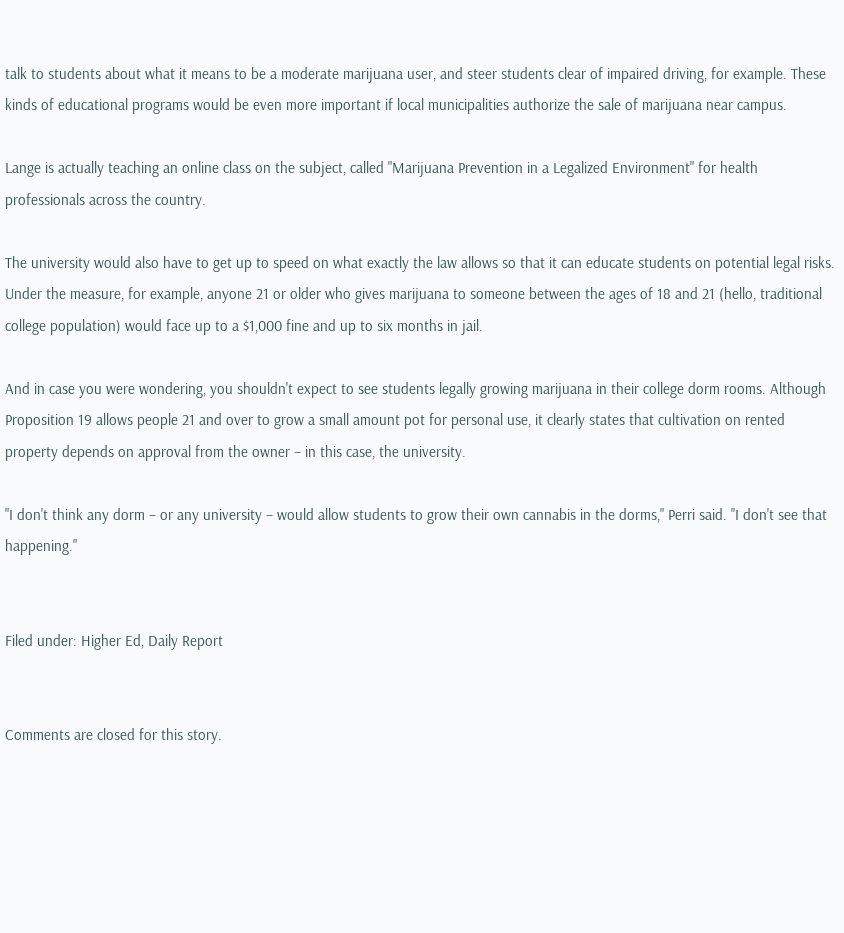talk to students about what it means to be a moderate marijuana user, and steer students clear of impaired driving, for example. These kinds of educational programs would be even more important if local municipalities authorize the sale of marijuana near campus.

Lange is actually teaching an online class on the subject, called "Marijuana Prevention in a Legalized Environment" for health professionals across the country.

The university would also have to get up to speed on what exactly the law allows so that it can educate students on potential legal risks. Under the measure, for example, anyone 21 or older who gives marijuana to someone between the ages of 18 and 21 (hello, traditional college population) would face up to a $1,000 fine and up to six months in jail.

And in case you were wondering, you shouldn't expect to see students legally growing marijuana in their college dorm rooms. Although Proposition 19 allows people 21 and over to grow a small amount pot for personal use, it clearly states that cultivation on rented property depends on approval from the owner – in this case, the university.

"I don't think any dorm – or any university – would allow students to grow their own cannabis in the dorms," Perri said. "I don't see that happening."


Filed under: Higher Ed, Daily Report


Comments are closed for this story.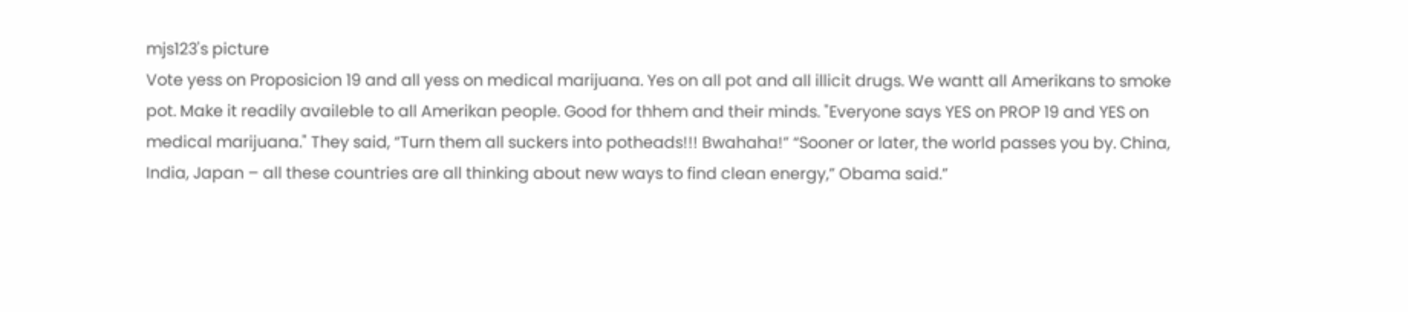mjs123's picture
Vote yess on Proposicion 19 and all yess on medical marijuana. Yes on all pot and all illicit drugs. We wantt all Amerikans to smoke pot. Make it readily availeble to all Amerikan people. Good for thhem and their minds. "Everyone says YES on PROP 19 and YES on medical marijuana." They said, “Turn them all suckers into potheads!!! Bwahaha!” “Sooner or later, the world passes you by. China, India, Japan – all these countries are all thinking about new ways to find clean energy,” Obama said.”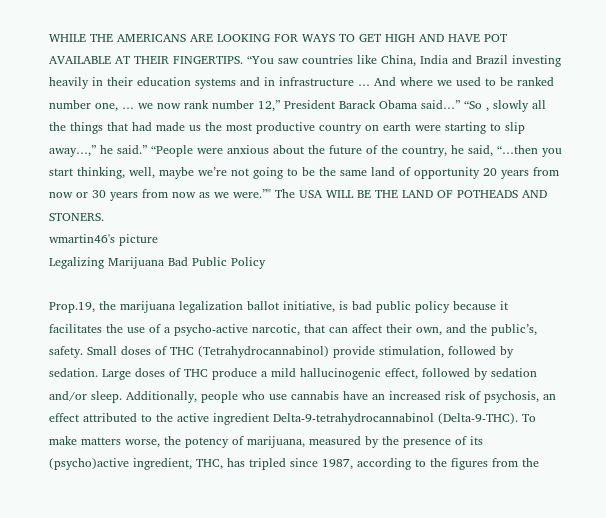WHILE THE AMERICANS ARE LOOKING FOR WAYS TO GET HIGH AND HAVE POT AVAILABLE AT THEIR FINGERTIPS. “You saw countries like China, India and Brazil investing heavily in their education systems and in infrastructure … And where we used to be ranked number one, … we now rank number 12,” President Barack Obama said…” “So , slowly all the things that had made us the most productive country on earth were starting to slip away…,” he said.” “People were anxious about the future of the country, he said, “…then you start thinking, well, maybe we’re not going to be the same land of opportunity 20 years from now or 30 years from now as we were.”" The USA WILL BE THE LAND OF POTHEADS AND STONERS.
wmartin46's picture
Legalizing Marijuana Bad Public Policy

Prop.19, the marijuana legalization ballot initiative, is bad public policy because it facilitates the use of a psycho-active narcotic, that can affect their own, and the public’s, safety. Small doses of THC (Tetrahydrocannabinol) provide stimulation, followed by sedation. Large doses of THC produce a mild hallucinogenic effect, followed by sedation and/or sleep. Additionally, people who use cannabis have an increased risk of psychosis, an effect attributed to the active ingredient Delta-9-tetrahydrocannabinol (Delta-9-THC). To make matters worse, the potency of marijuana, measured by the presence of its (psycho)active ingredient, THC, has tripled since 1987, according to the figures from the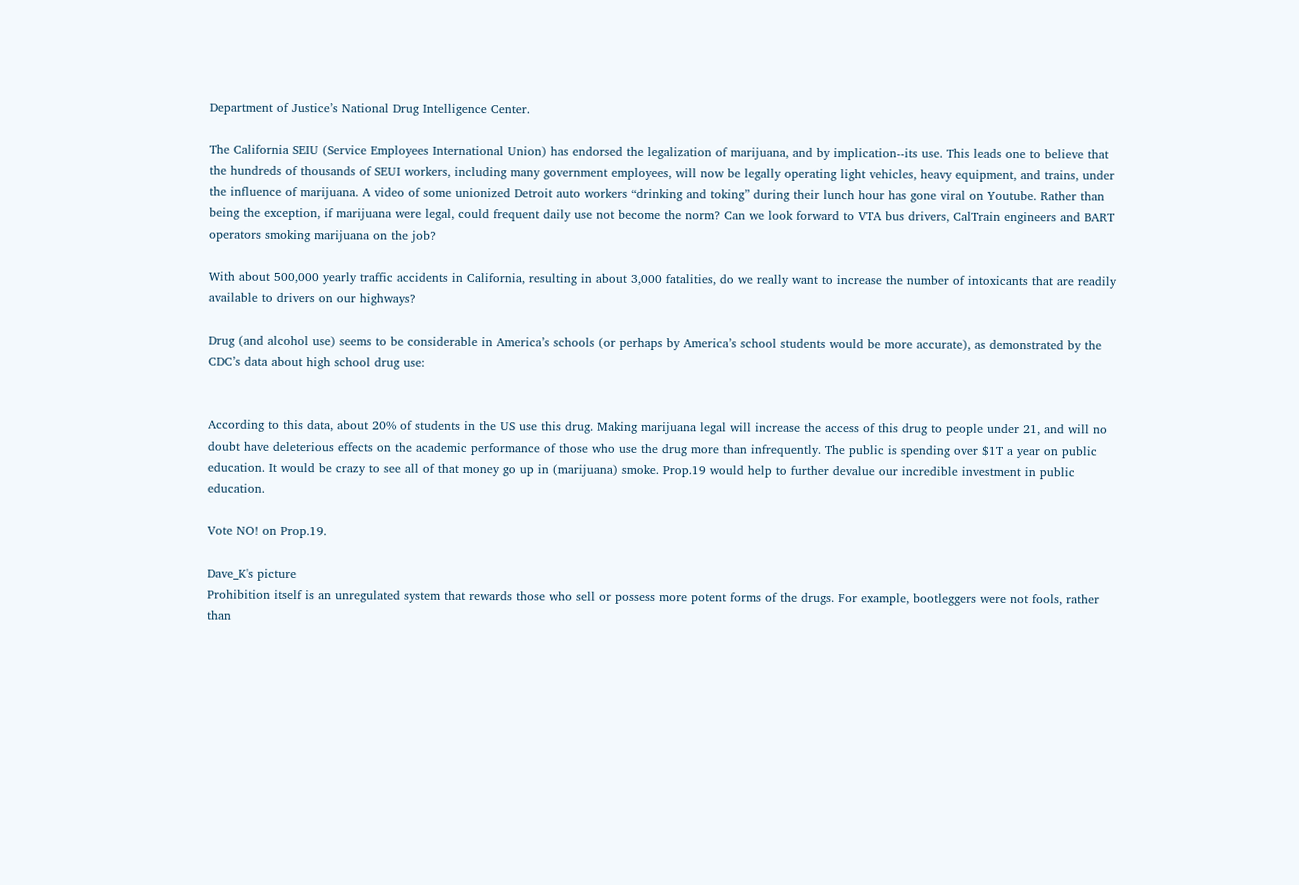Department of Justice’s National Drug Intelligence Center.

The California SEIU (Service Employees International Union) has endorsed the legalization of marijuana, and by implication--its use. This leads one to believe that the hundreds of thousands of SEUI workers, including many government employees, will now be legally operating light vehicles, heavy equipment, and trains, under the influence of marijuana. A video of some unionized Detroit auto workers “drinking and toking” during their lunch hour has gone viral on Youtube. Rather than being the exception, if marijuana were legal, could frequent daily use not become the norm? Can we look forward to VTA bus drivers, CalTrain engineers and BART operators smoking marijuana on the job?

With about 500,000 yearly traffic accidents in California, resulting in about 3,000 fatalities, do we really want to increase the number of intoxicants that are readily available to drivers on our highways?

Drug (and alcohol use) seems to be considerable in America’s schools (or perhaps by America’s school students would be more accurate), as demonstrated by the CDC’s data about high school drug use:


According to this data, about 20% of students in the US use this drug. Making marijuana legal will increase the access of this drug to people under 21, and will no doubt have deleterious effects on the academic performance of those who use the drug more than infrequently. The public is spending over $1T a year on public education. It would be crazy to see all of that money go up in (marijuana) smoke. Prop.19 would help to further devalue our incredible investment in public education.

Vote NO! on Prop.19.

Dave_K's picture
Prohibition itself is an unregulated system that rewards those who sell or possess more potent forms of the drugs. For example, bootleggers were not fools, rather than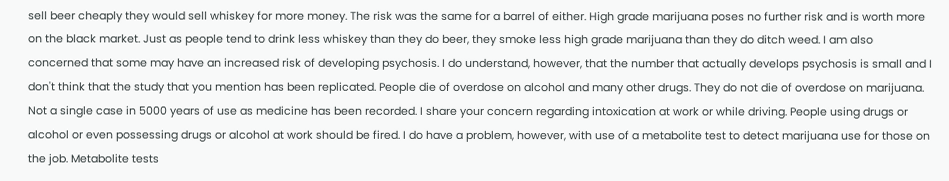sell beer cheaply they would sell whiskey for more money. The risk was the same for a barrel of either. High grade marijuana poses no further risk and is worth more on the black market. Just as people tend to drink less whiskey than they do beer, they smoke less high grade marijuana than they do ditch weed. I am also concerned that some may have an increased risk of developing psychosis. I do understand, however, that the number that actually develops psychosis is small and I don't think that the study that you mention has been replicated. People die of overdose on alcohol and many other drugs. They do not die of overdose on marijuana. Not a single case in 5000 years of use as medicine has been recorded. I share your concern regarding intoxication at work or while driving. People using drugs or alcohol or even possessing drugs or alcohol at work should be fired. I do have a problem, however, with use of a metabolite test to detect marijuana use for those on the job. Metabolite tests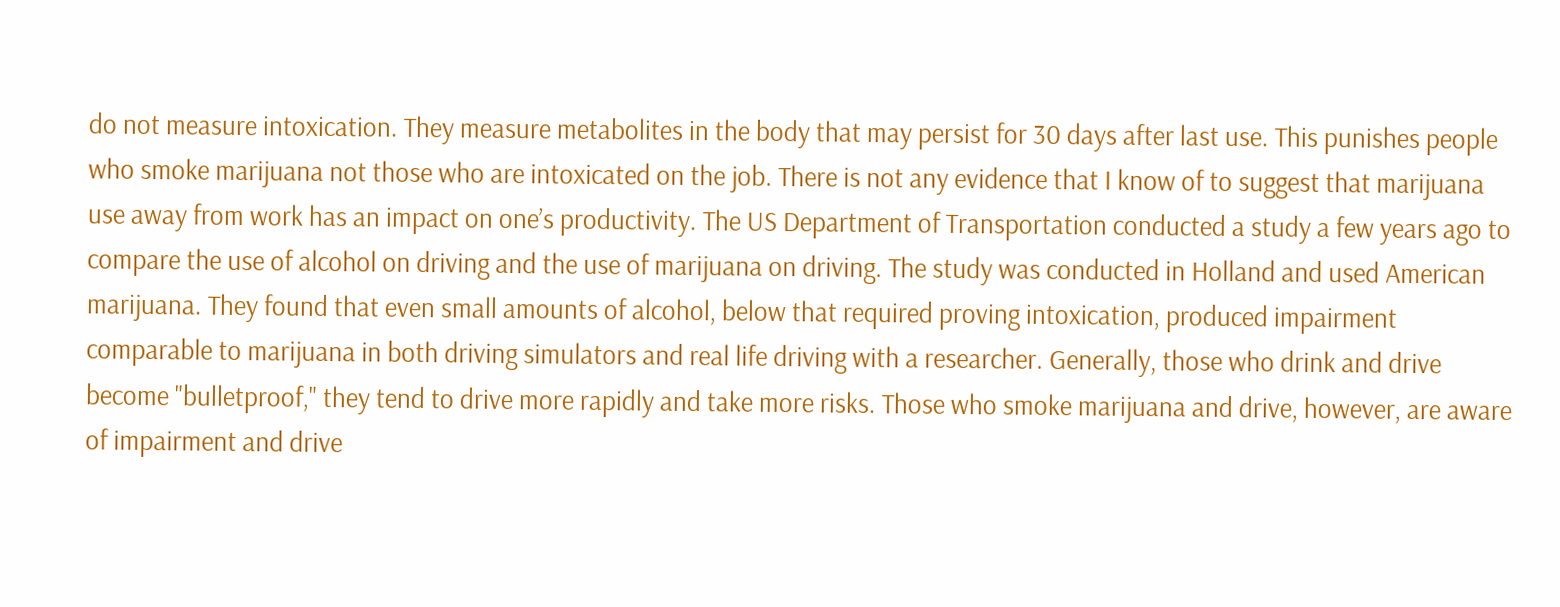do not measure intoxication. They measure metabolites in the body that may persist for 30 days after last use. This punishes people who smoke marijuana not those who are intoxicated on the job. There is not any evidence that I know of to suggest that marijuana use away from work has an impact on one’s productivity. The US Department of Transportation conducted a study a few years ago to compare the use of alcohol on driving and the use of marijuana on driving. The study was conducted in Holland and used American marijuana. They found that even small amounts of alcohol, below that required proving intoxication, produced impairment comparable to marijuana in both driving simulators and real life driving with a researcher. Generally, those who drink and drive become "bulletproof," they tend to drive more rapidly and take more risks. Those who smoke marijuana and drive, however, are aware of impairment and drive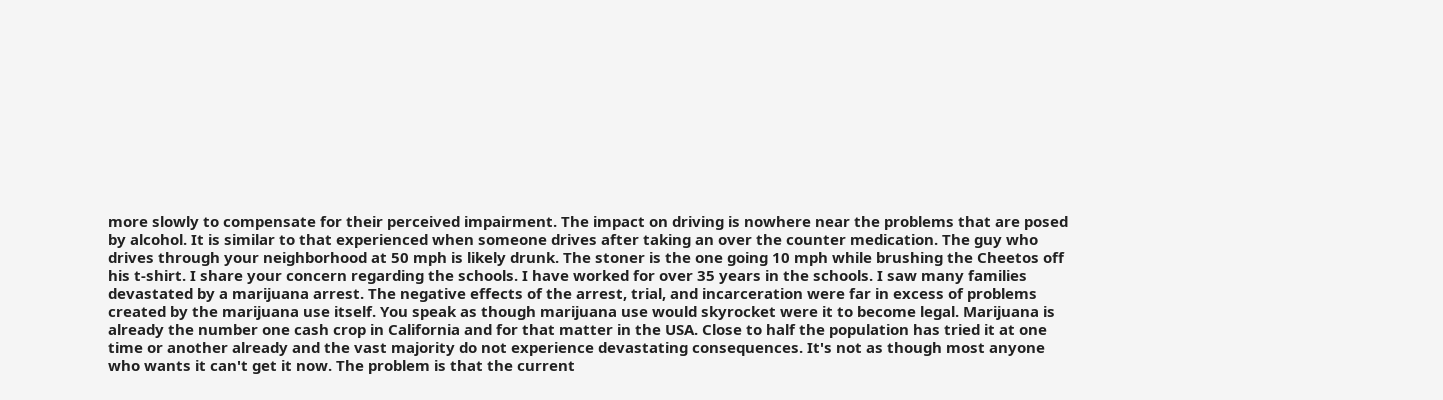more slowly to compensate for their perceived impairment. The impact on driving is nowhere near the problems that are posed by alcohol. It is similar to that experienced when someone drives after taking an over the counter medication. The guy who drives through your neighborhood at 50 mph is likely drunk. The stoner is the one going 10 mph while brushing the Cheetos off his t-shirt. I share your concern regarding the schools. I have worked for over 35 years in the schools. I saw many families devastated by a marijuana arrest. The negative effects of the arrest, trial, and incarceration were far in excess of problems created by the marijuana use itself. You speak as though marijuana use would skyrocket were it to become legal. Marijuana is already the number one cash crop in California and for that matter in the USA. Close to half the population has tried it at one time or another already and the vast majority do not experience devastating consequences. It's not as though most anyone who wants it can't get it now. The problem is that the current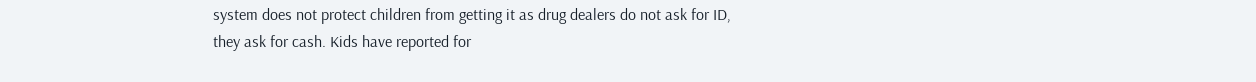system does not protect children from getting it as drug dealers do not ask for ID, they ask for cash. Kids have reported for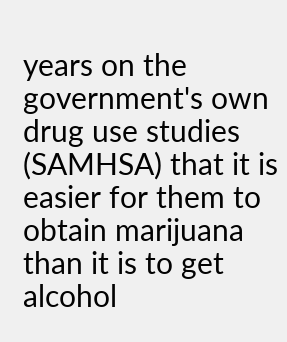years on the government's own drug use studies (SAMHSA) that it is easier for them to obtain marijuana than it is to get alcohol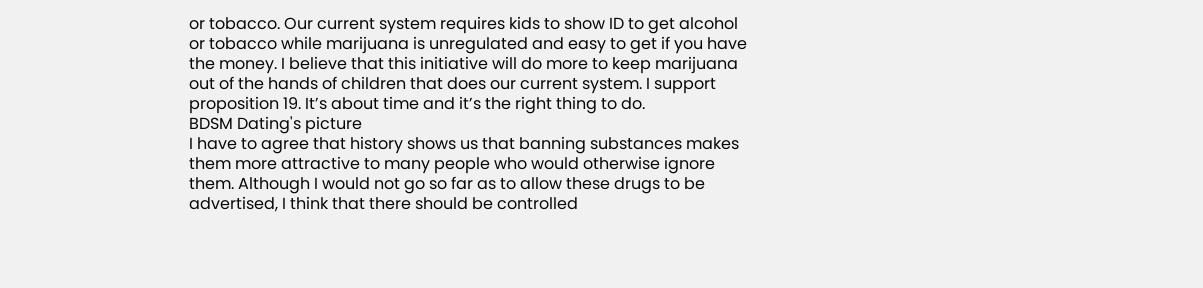or tobacco. Our current system requires kids to show ID to get alcohol or tobacco while marijuana is unregulated and easy to get if you have the money. I believe that this initiative will do more to keep marijuana out of the hands of children that does our current system. I support proposition 19. It’s about time and it’s the right thing to do.
BDSM Dating's picture
I have to agree that history shows us that banning substances makes them more attractive to many people who would otherwise ignore them. Although I would not go so far as to allow these drugs to be advertised, I think that there should be controlled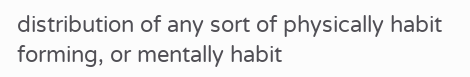distribution of any sort of physically habit forming, or mentally habit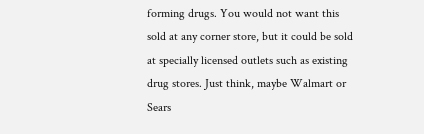forming drugs. You would not want this sold at any corner store, but it could be sold at specially licensed outlets such as existing drug stores. Just think, maybe Walmart or Sears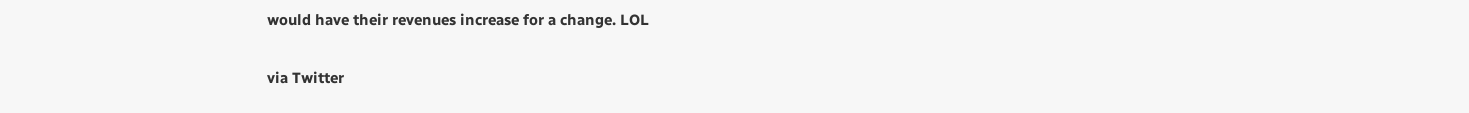would have their revenues increase for a change. LOL

via Twitter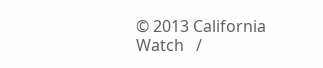© 2013 California Watch   /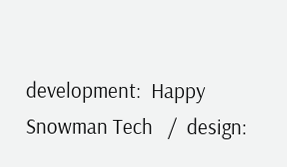development:  Happy Snowman Tech   /  design: